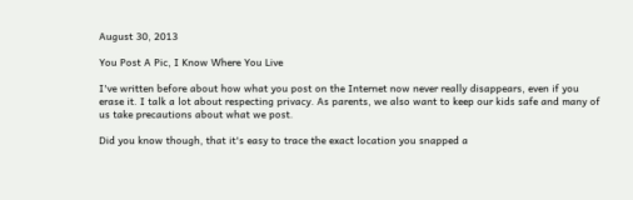August 30, 2013

You Post A Pic, I Know Where You Live

I've written before about how what you post on the Internet now never really disappears, even if you erase it. I talk a lot about respecting privacy. As parents, we also want to keep our kids safe and many of us take precautions about what we post.

Did you know though, that it's easy to trace the exact location you snapped a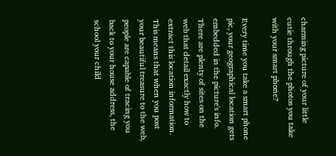charming picture of your little cutie through the photos you take with your smart phone?

Every time you take a smart phone pic, your geographical location gets embedded in the picture's info. There are plenty of sites on the web that detail exactly how to extract this location information. This means that when you post your beautiful treasure to the web, people are capable of tracing you back to your house address, the school your child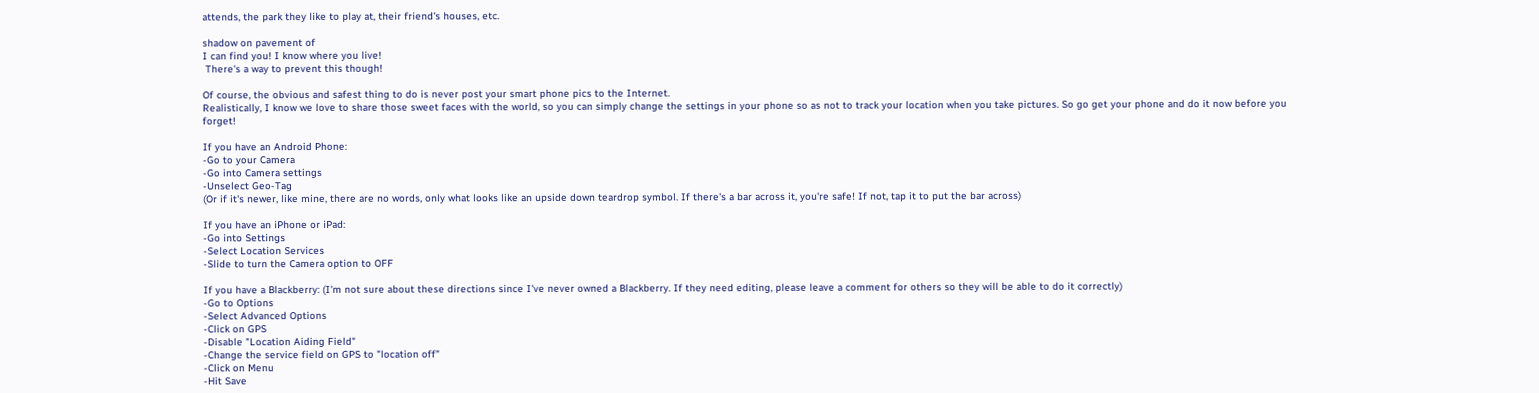attends, the park they like to play at, their friend's houses, etc.

shadow on pavement of
I can find you! I know where you live!
 There's a way to prevent this though!

Of course, the obvious and safest thing to do is never post your smart phone pics to the Internet.
Realistically, I know we love to share those sweet faces with the world, so you can simply change the settings in your phone so as not to track your location when you take pictures. So go get your phone and do it now before you forget!

If you have an Android Phone:
-Go to your Camera
-Go into Camera settings
-Unselect Geo-Tag
(Or if it's newer, like mine, there are no words, only what looks like an upside down teardrop symbol. If there's a bar across it, you're safe! If not, tap it to put the bar across)

If you have an iPhone or iPad:
-Go into Settings
-Select Location Services
-Slide to turn the Camera option to OFF

If you have a Blackberry: (I'm not sure about these directions since I've never owned a Blackberry. If they need editing, please leave a comment for others so they will be able to do it correctly)
-Go to Options
-Select Advanced Options
-Click on GPS
-Disable "Location Aiding Field"
-Change the service field on GPS to "location off"
-Click on Menu
-Hit Save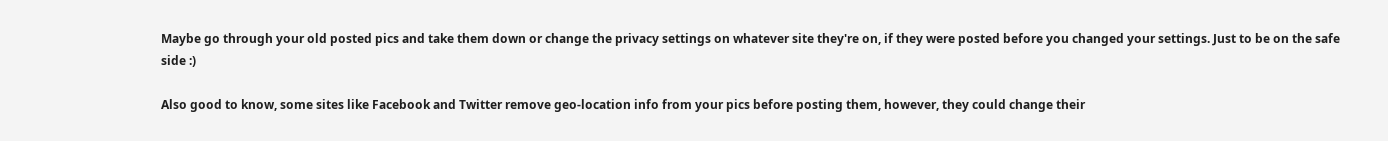Maybe go through your old posted pics and take them down or change the privacy settings on whatever site they're on, if they were posted before you changed your settings. Just to be on the safe side :)

Also good to know, some sites like Facebook and Twitter remove geo-location info from your pics before posting them, however, they could change their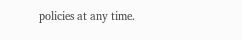policies at any time.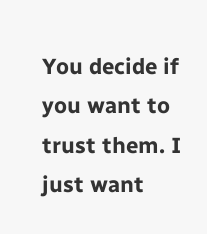You decide if  you want to trust them. I just want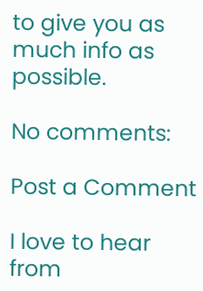to give you as much info as possible.

No comments:

Post a Comment

I love to hear from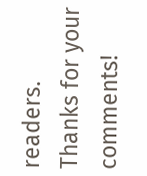readers. Thanks for your comments!